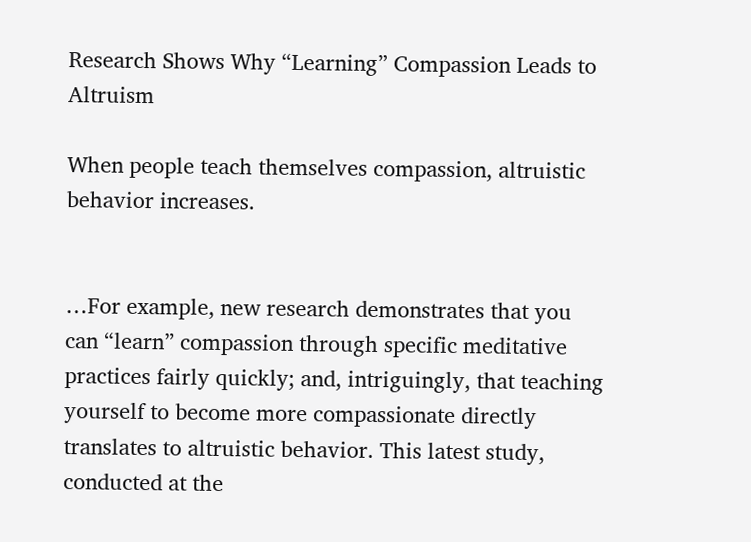Research Shows Why “Learning” Compassion Leads to Altruism

When people teach themselves compassion, altruistic behavior increases.


…For example, new research demonstrates that you can “learn” compassion through specific meditative practices fairly quickly; and, intriguingly, that teaching yourself to become more compassionate directly translates to altruistic behavior. This latest study, conducted at the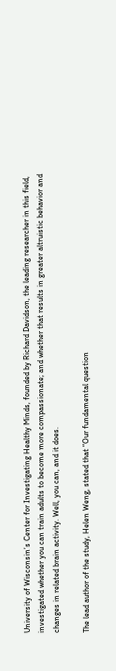University of Wisconsin’s Center for Investigating Healthy Minds, founded by Richard Davidson, the leading researcher in this field, investigated whether you can train adults to become more compassionate; and whether that results in greater altruistic behavior and changes in related brain activity. Well, you can, and it does.

The lead author of the study, Helen Weng, stated that “Our fundamental question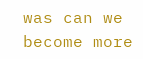was can we become more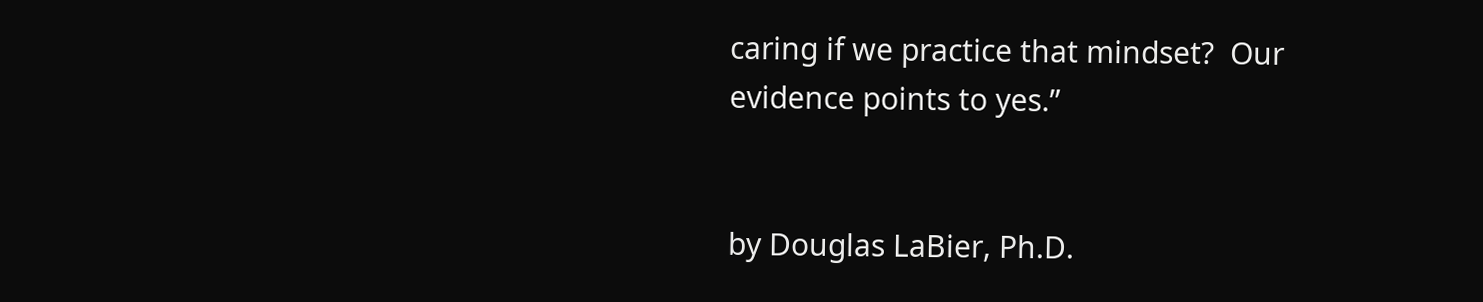caring if we practice that mindset?  Our evidence points to yes.”


by Douglas LaBier, Ph.D.